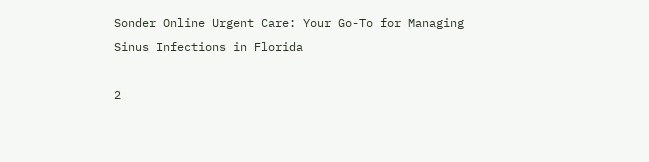Sonder Online Urgent Care: Your Go-To for Managing Sinus Infections in Florida

2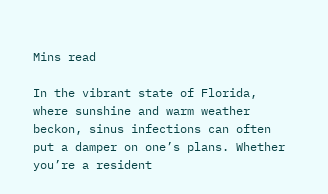Mins read

In the vibrant state of Florida, where sunshine and warm weather beckon, sinus infections can often put a damper on one’s plans. Whether you’re a resident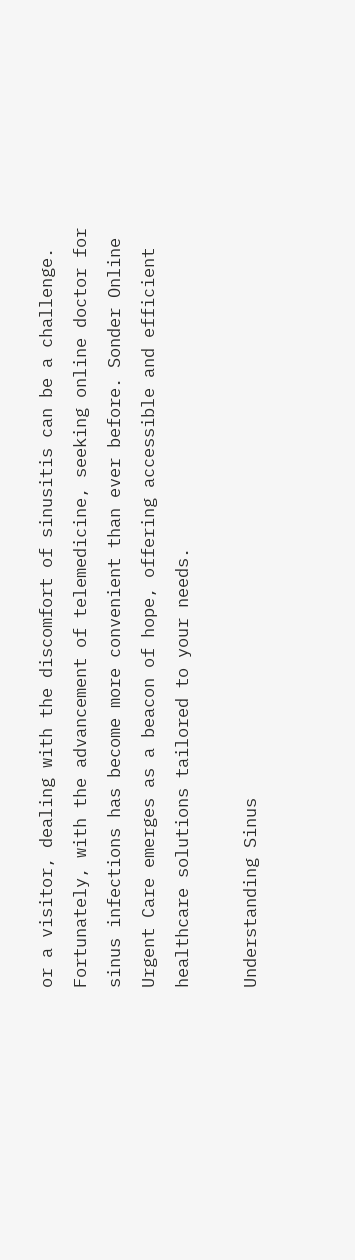or a visitor, dealing with the discomfort of sinusitis can be a challenge. Fortunately, with the advancement of telemedicine, seeking online doctor for sinus infections has become more convenient than ever before. Sonder Online Urgent Care emerges as a beacon of hope, offering accessible and efficient healthcare solutions tailored to your needs.

Understanding Sinus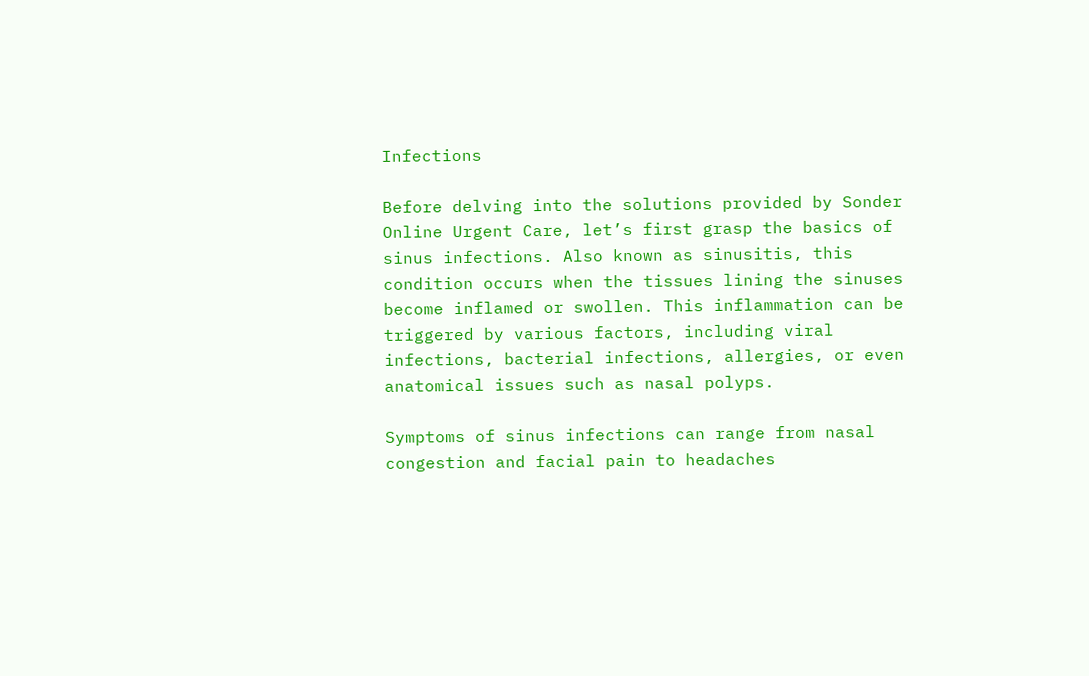Infections

Before delving into the solutions provided by Sonder Online Urgent Care, let’s first grasp the basics of sinus infections. Also known as sinusitis, this condition occurs when the tissues lining the sinuses become inflamed or swollen. This inflammation can be triggered by various factors, including viral infections, bacterial infections, allergies, or even anatomical issues such as nasal polyps.

Symptoms of sinus infections can range from nasal congestion and facial pain to headaches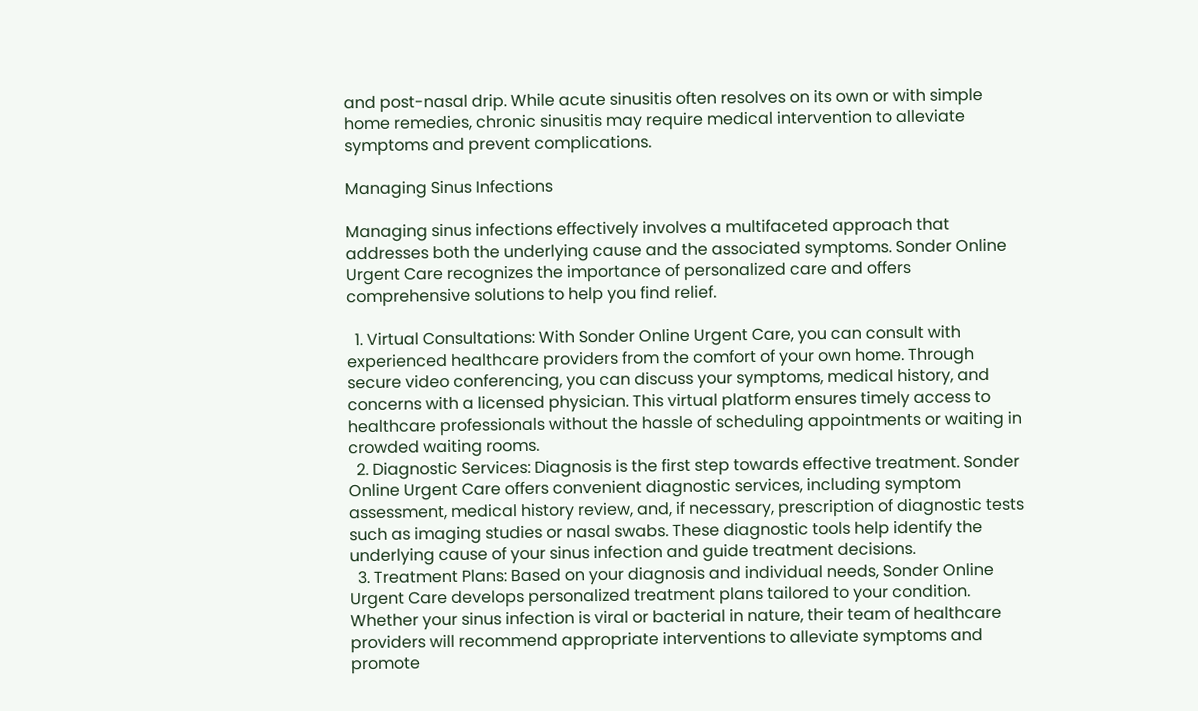and post-nasal drip. While acute sinusitis often resolves on its own or with simple home remedies, chronic sinusitis may require medical intervention to alleviate symptoms and prevent complications.

Managing Sinus Infections

Managing sinus infections effectively involves a multifaceted approach that addresses both the underlying cause and the associated symptoms. Sonder Online Urgent Care recognizes the importance of personalized care and offers comprehensive solutions to help you find relief.

  1. Virtual Consultations: With Sonder Online Urgent Care, you can consult with experienced healthcare providers from the comfort of your own home. Through secure video conferencing, you can discuss your symptoms, medical history, and concerns with a licensed physician. This virtual platform ensures timely access to healthcare professionals without the hassle of scheduling appointments or waiting in crowded waiting rooms.
  2. Diagnostic Services: Diagnosis is the first step towards effective treatment. Sonder Online Urgent Care offers convenient diagnostic services, including symptom assessment, medical history review, and, if necessary, prescription of diagnostic tests such as imaging studies or nasal swabs. These diagnostic tools help identify the underlying cause of your sinus infection and guide treatment decisions.
  3. Treatment Plans: Based on your diagnosis and individual needs, Sonder Online Urgent Care develops personalized treatment plans tailored to your condition. Whether your sinus infection is viral or bacterial in nature, their team of healthcare providers will recommend appropriate interventions to alleviate symptoms and promote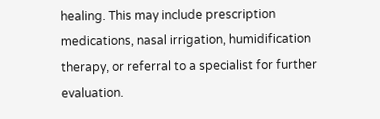healing. This may include prescription medications, nasal irrigation, humidification therapy, or referral to a specialist for further evaluation.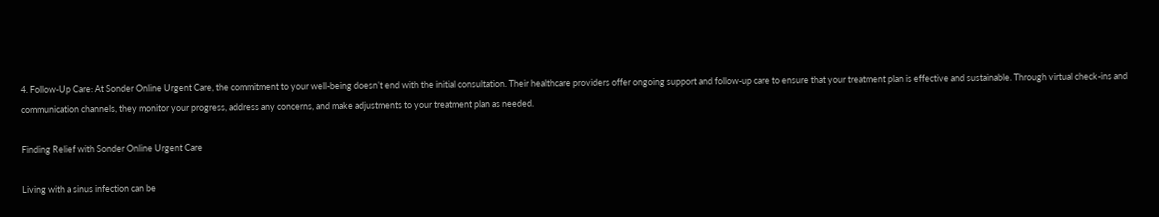4. Follow-Up Care: At Sonder Online Urgent Care, the commitment to your well-being doesn’t end with the initial consultation. Their healthcare providers offer ongoing support and follow-up care to ensure that your treatment plan is effective and sustainable. Through virtual check-ins and communication channels, they monitor your progress, address any concerns, and make adjustments to your treatment plan as needed.

Finding Relief with Sonder Online Urgent Care

Living with a sinus infection can be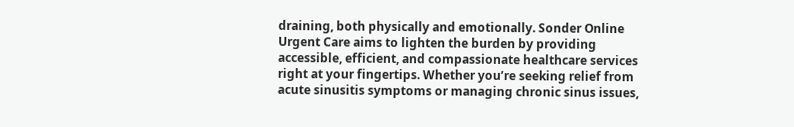draining, both physically and emotionally. Sonder Online Urgent Care aims to lighten the burden by providing accessible, efficient, and compassionate healthcare services right at your fingertips. Whether you’re seeking relief from acute sinusitis symptoms or managing chronic sinus issues,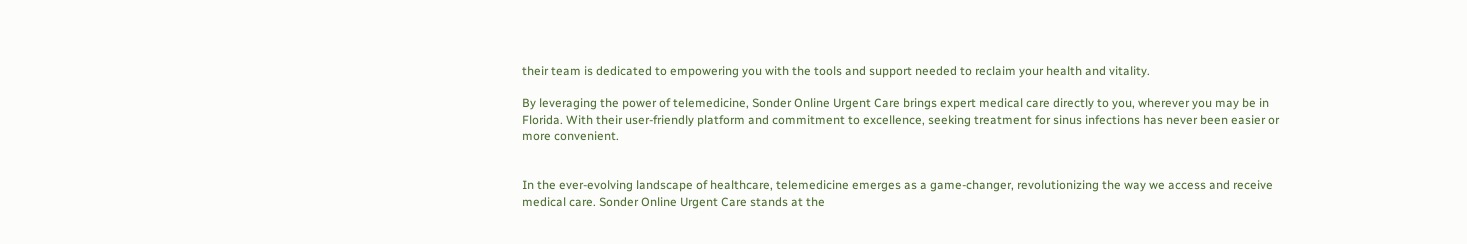their team is dedicated to empowering you with the tools and support needed to reclaim your health and vitality.

By leveraging the power of telemedicine, Sonder Online Urgent Care brings expert medical care directly to you, wherever you may be in Florida. With their user-friendly platform and commitment to excellence, seeking treatment for sinus infections has never been easier or more convenient.


In the ever-evolving landscape of healthcare, telemedicine emerges as a game-changer, revolutionizing the way we access and receive medical care. Sonder Online Urgent Care stands at the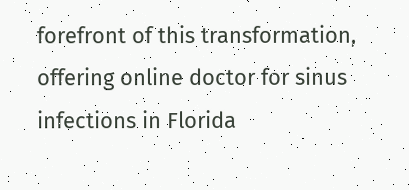forefront of this transformation, offering online doctor for sinus infections in Florida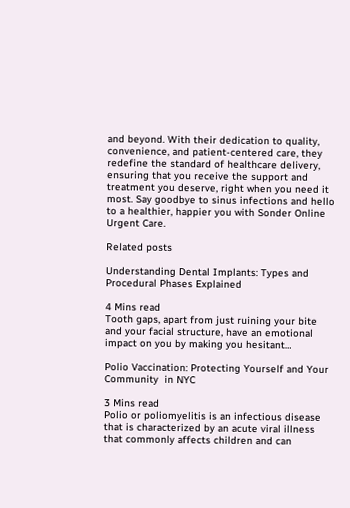and beyond. With their dedication to quality, convenience, and patient-centered care, they redefine the standard of healthcare delivery, ensuring that you receive the support and treatment you deserve, right when you need it most. Say goodbye to sinus infections and hello to a healthier, happier you with Sonder Online Urgent Care.

Related posts

Understanding Dental Implants: Types and Procedural Phases Explained

4 Mins read
Tooth gaps, apart from just ruining your bite and your facial structure, have an emotional impact on you by making you hesitant…

Polio Vaccination: Protecting Yourself and Your Community  in NYC

3 Mins read
Polio or poliomyelitis is an infectious disease that is characterized by an acute viral illness that commonly affects children and can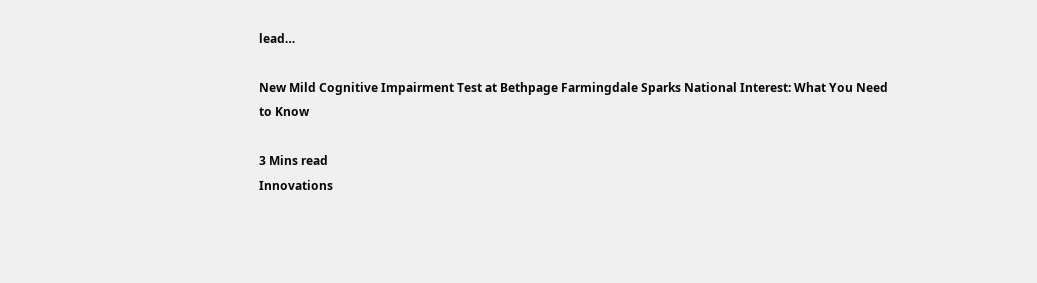lead…

New Mild Cognitive Impairment Test at Bethpage Farmingdale Sparks National Interest: What You Need to Know

3 Mins read
Innovations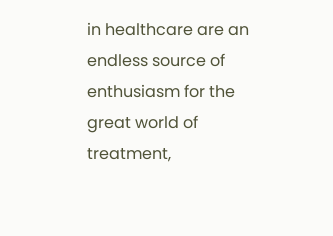in healthcare are an endless source of enthusiasm for the great world of treatment,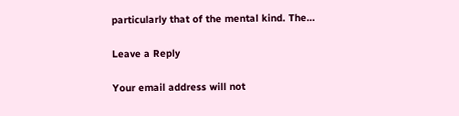particularly that of the mental kind. The…

Leave a Reply

Your email address will not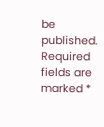be published. Required fields are marked *